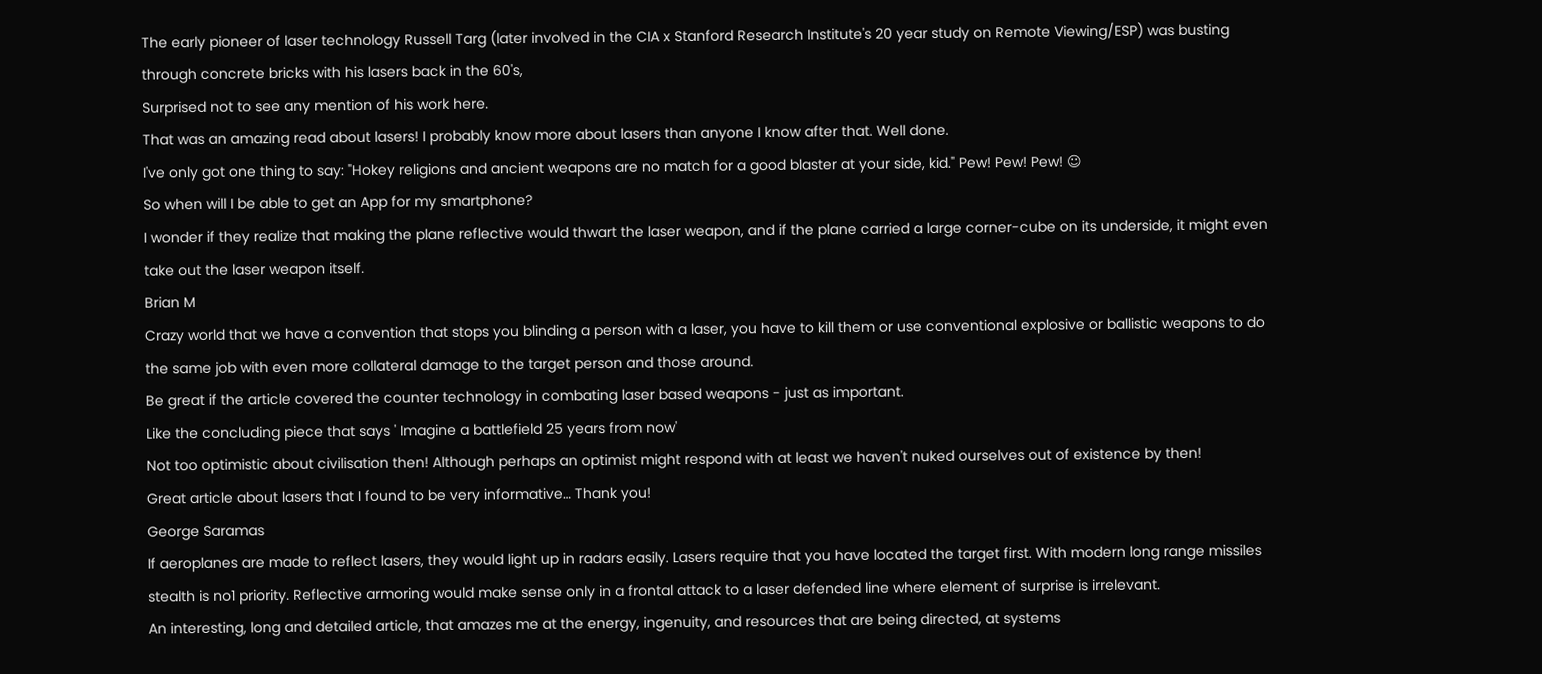The early pioneer of laser technology Russell Targ (later involved in the CIA x Stanford Research Institute's 20 year study on Remote Viewing/ESP) was busting through concrete bricks with his lasers back in the 60's,
Surprised not to see any mention of his work here.
That was an amazing read about lasers! I probably know more about lasers than anyone I know after that. Well done.
I've only got one thing to say: "Hokey religions and ancient weapons are no match for a good blaster at your side, kid." Pew! Pew! Pew! ☺
So when will I be able to get an App for my smartphone?
I wonder if they realize that making the plane reflective would thwart the laser weapon, and if the plane carried a large corner-cube on its underside, it might even take out the laser weapon itself.
Brian M
Crazy world that we have a convention that stops you blinding a person with a laser, you have to kill them or use conventional explosive or ballistic weapons to do the same job with even more collateral damage to the target person and those around.
Be great if the article covered the counter technology in combating laser based weapons - just as important.
Like the concluding piece that says ' Imagine a battlefield 25 years from now'
Not too optimistic about civilisation then! Although perhaps an optimist might respond with at least we haven't nuked ourselves out of existence by then!
Great article about lasers that I found to be very informative… Thank you!
George Saramas
If aeroplanes are made to reflect lasers, they would light up in radars easily. Lasers require that you have located the target first. With modern long range missiles stealth is no1 priority. Reflective armoring would make sense only in a frontal attack to a laser defended line where element of surprise is irrelevant.
An interesting, long and detailed article, that amazes me at the energy, ingenuity, and resources that are being directed, at systems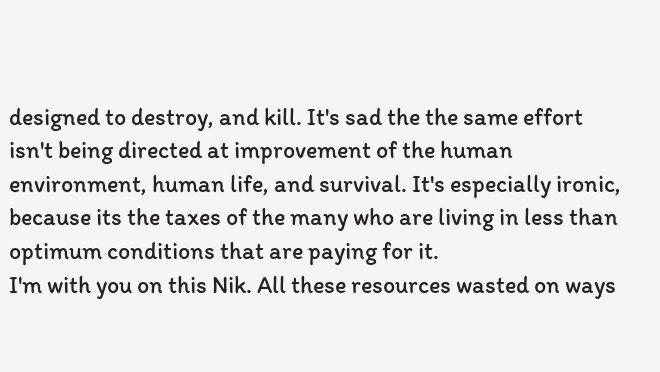designed to destroy, and kill. It's sad the the same effort isn't being directed at improvement of the human environment, human life, and survival. It's especially ironic, because its the taxes of the many who are living in less than optimum conditions that are paying for it.
I'm with you on this Nik. All these resources wasted on ways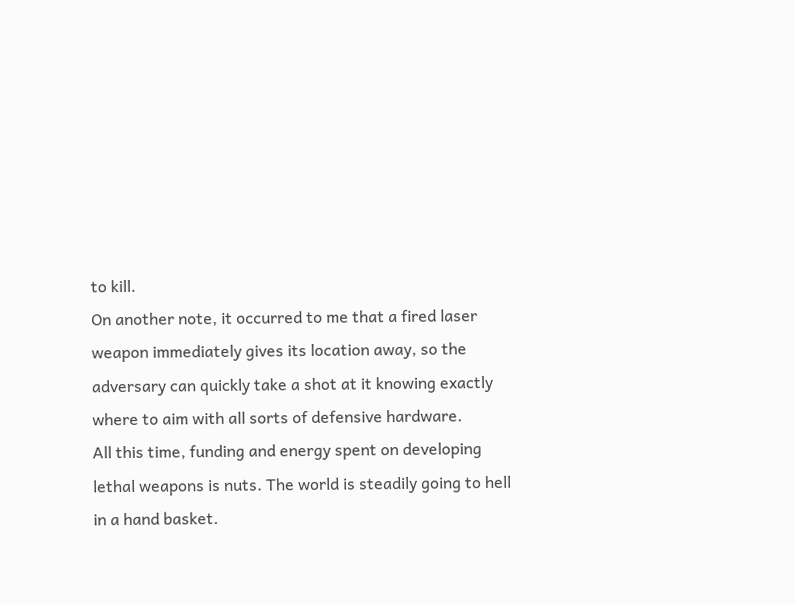to kill.
On another note, it occurred to me that a fired laser weapon immediately gives its location away, so the adversary can quickly take a shot at it knowing exactly where to aim with all sorts of defensive hardware.
All this time, funding and energy spent on developing lethal weapons is nuts. The world is steadily going to hell in a hand basket.